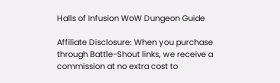Halls of Infusion WoW Dungeon Guide

Affiliate Disclosure: When you purchase through Battle-Shout links, we receive a commission at no extra cost to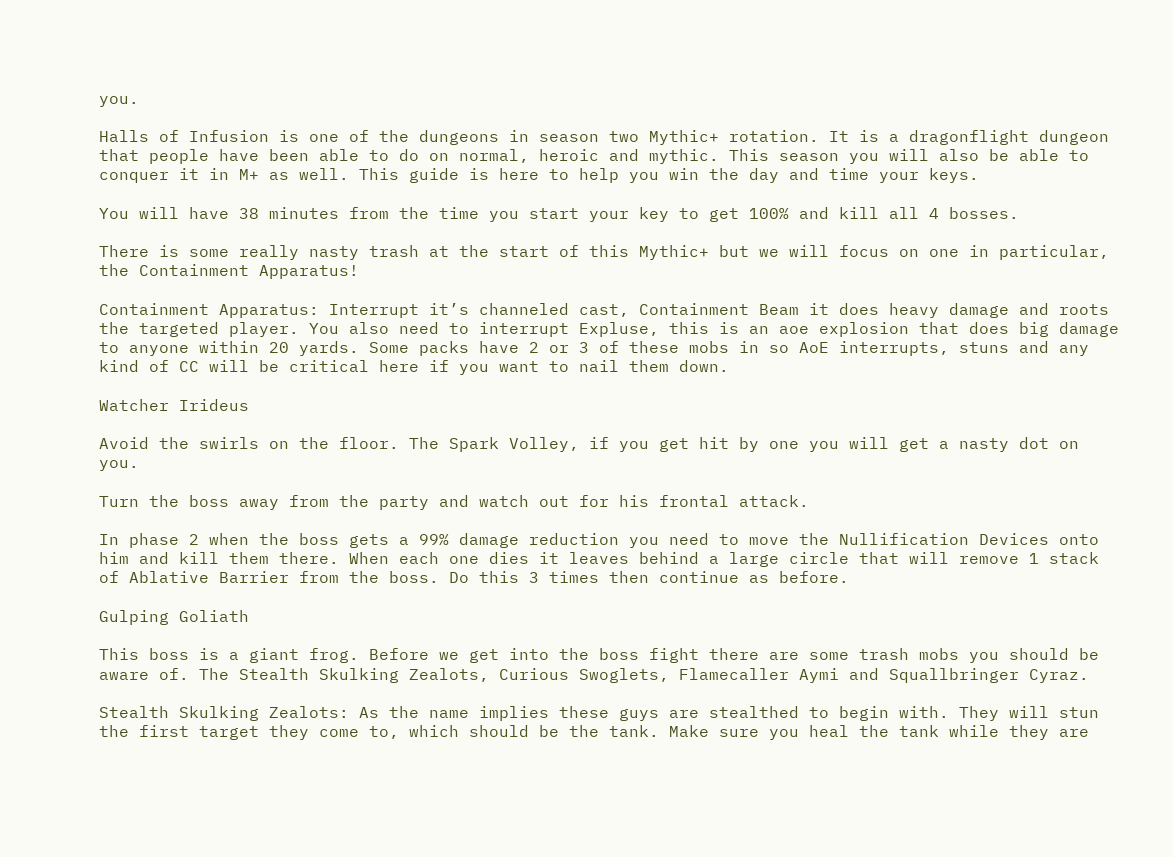you.

Halls of Infusion is one of the dungeons in season two Mythic+ rotation. It is a dragonflight dungeon that people have been able to do on normal, heroic and mythic. This season you will also be able to conquer it in M+ as well. This guide is here to help you win the day and time your keys.

You will have 38 minutes from the time you start your key to get 100% and kill all 4 bosses.

There is some really nasty trash at the start of this Mythic+ but we will focus on one in particular, the Containment Apparatus!

Containment Apparatus: Interrupt it’s channeled cast, Containment Beam it does heavy damage and roots the targeted player. You also need to interrupt Expluse, this is an aoe explosion that does big damage to anyone within 20 yards. Some packs have 2 or 3 of these mobs in so AoE interrupts, stuns and any kind of CC will be critical here if you want to nail them down.

Watcher Irideus

Avoid the swirls on the floor. The Spark Volley, if you get hit by one you will get a nasty dot on you.

Turn the boss away from the party and watch out for his frontal attack.

In phase 2 when the boss gets a 99% damage reduction you need to move the Nullification Devices onto him and kill them there. When each one dies it leaves behind a large circle that will remove 1 stack of Ablative Barrier from the boss. Do this 3 times then continue as before.

Gulping Goliath

This boss is a giant frog. Before we get into the boss fight there are some trash mobs you should be aware of. The Stealth Skulking Zealots, Curious Swoglets, Flamecaller Aymi and Squallbringer Cyraz.

Stealth Skulking Zealots: As the name implies these guys are stealthed to begin with. They will stun the first target they come to, which should be the tank. Make sure you heal the tank while they are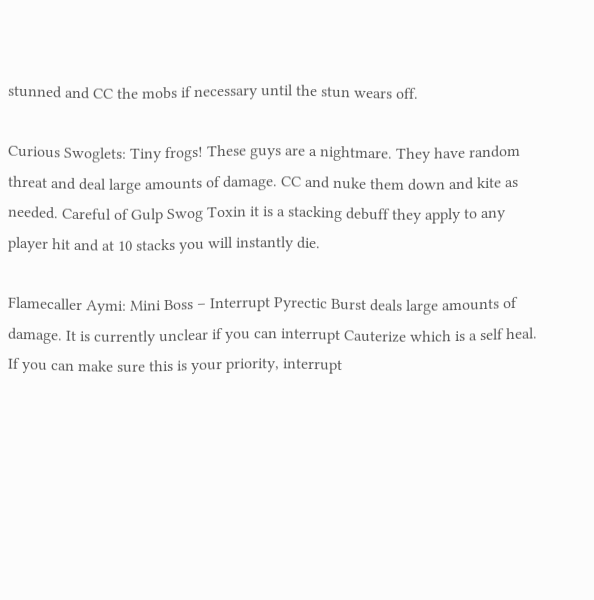stunned and CC the mobs if necessary until the stun wears off.

Curious Swoglets: Tiny frogs! These guys are a nightmare. They have random threat and deal large amounts of damage. CC and nuke them down and kite as needed. Careful of Gulp Swog Toxin it is a stacking debuff they apply to any player hit and at 10 stacks you will instantly die.

Flamecaller Aymi: Mini Boss – Interrupt Pyrectic Burst deals large amounts of damage. It is currently unclear if you can interrupt Cauterize which is a self heal. If you can make sure this is your priority, interrupt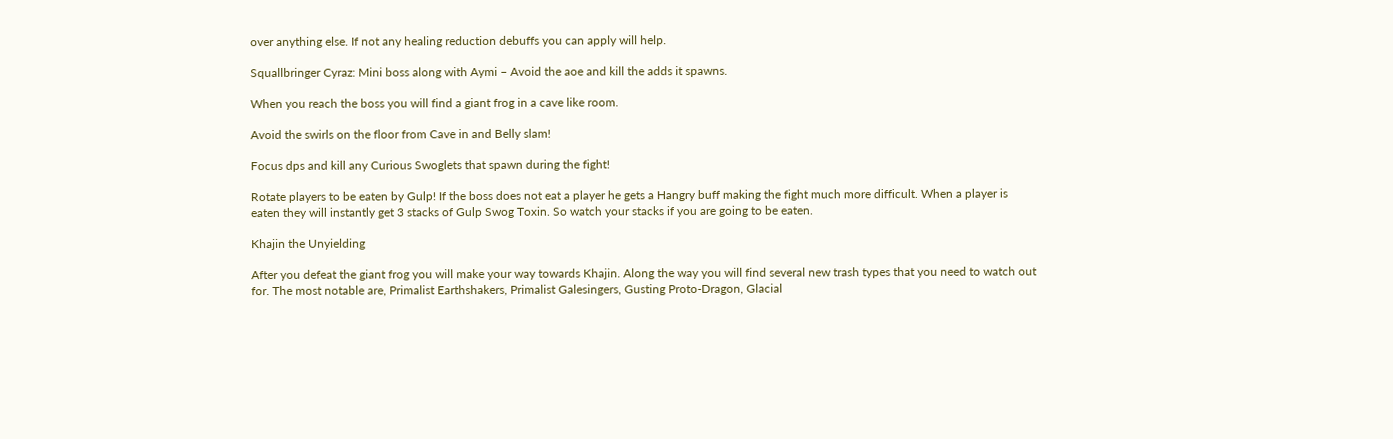over anything else. If not any healing reduction debuffs you can apply will help.

Squallbringer Cyraz: Mini boss along with Aymi – Avoid the aoe and kill the adds it spawns.

When you reach the boss you will find a giant frog in a cave like room.

Avoid the swirls on the floor from Cave in and Belly slam!

Focus dps and kill any Curious Swoglets that spawn during the fight!

Rotate players to be eaten by Gulp! If the boss does not eat a player he gets a Hangry buff making the fight much more difficult. When a player is eaten they will instantly get 3 stacks of Gulp Swog Toxin. So watch your stacks if you are going to be eaten.

Khajin the Unyielding

After you defeat the giant frog you will make your way towards Khajin. Along the way you will find several new trash types that you need to watch out for. The most notable are, Primalist Earthshakers, Primalist Galesingers, Gusting Proto-Dragon, Glacial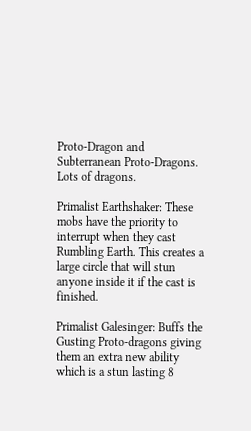Proto-Dragon and Subterranean Proto-Dragons. Lots of dragons.

Primalist Earthshaker: These mobs have the priority to interrupt when they cast Rumbling Earth. This creates a large circle that will stun anyone inside it if the cast is finished.

Primalist Galesinger: Buffs the Gusting Proto-dragons giving them an extra new ability which is a stun lasting 8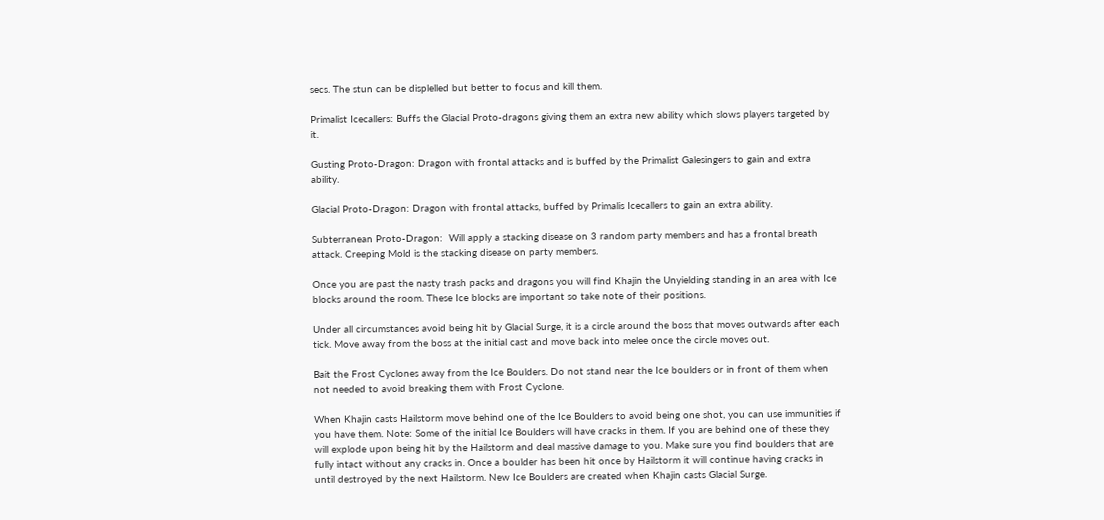secs. The stun can be displelled but better to focus and kill them.

Primalist Icecallers: Buffs the Glacial Proto-dragons giving them an extra new ability which slows players targeted by it.

Gusting Proto-Dragon: Dragon with frontal attacks and is buffed by the Primalist Galesingers to gain and extra ability.

Glacial Proto-Dragon: Dragon with frontal attacks, buffed by Primalis Icecallers to gain an extra ability.

Subterranean Proto-Dragon:  Will apply a stacking disease on 3 random party members and has a frontal breath attack. Creeping Mold is the stacking disease on party members.

Once you are past the nasty trash packs and dragons you will find Khajin the Unyielding standing in an area with Ice blocks around the room. These Ice blocks are important so take note of their positions.

Under all circumstances avoid being hit by Glacial Surge, it is a circle around the boss that moves outwards after each tick. Move away from the boss at the initial cast and move back into melee once the circle moves out.

Bait the Frost Cyclones away from the Ice Boulders. Do not stand near the Ice boulders or in front of them when not needed to avoid breaking them with Frost Cyclone.

When Khajin casts Hailstorm move behind one of the Ice Boulders to avoid being one shot, you can use immunities if you have them. Note: Some of the initial Ice Boulders will have cracks in them. If you are behind one of these they will explode upon being hit by the Hailstorm and deal massive damage to you. Make sure you find boulders that are fully intact without any cracks in. Once a boulder has been hit once by Hailstorm it will continue having cracks in until destroyed by the next Hailstorm. New Ice Boulders are created when Khajin casts Glacial Surge.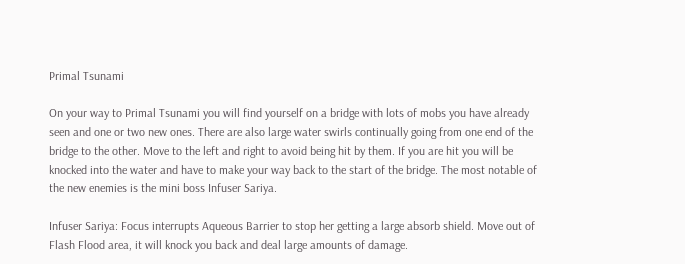Primal Tsunami

On your way to Primal Tsunami you will find yourself on a bridge with lots of mobs you have already seen and one or two new ones. There are also large water swirls continually going from one end of the bridge to the other. Move to the left and right to avoid being hit by them. If you are hit you will be knocked into the water and have to make your way back to the start of the bridge. The most notable of the new enemies is the mini boss Infuser Sariya.

Infuser Sariya: Focus interrupts Aqueous Barrier to stop her getting a large absorb shield. Move out of Flash Flood area, it will knock you back and deal large amounts of damage.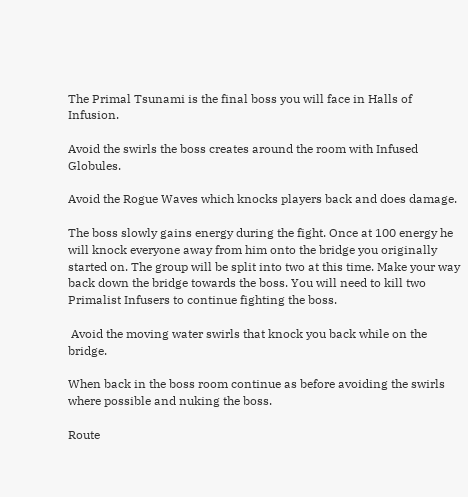The Primal Tsunami is the final boss you will face in Halls of Infusion.

Avoid the swirls the boss creates around the room with Infused Globules.

Avoid the Rogue Waves which knocks players back and does damage.

The boss slowly gains energy during the fight. Once at 100 energy he will knock everyone away from him onto the bridge you originally started on. The group will be split into two at this time. Make your way back down the bridge towards the boss. You will need to kill two Primalist Infusers to continue fighting the boss.

 Avoid the moving water swirls that knock you back while on the bridge.

When back in the boss room continue as before avoiding the swirls where possible and nuking the boss.

Route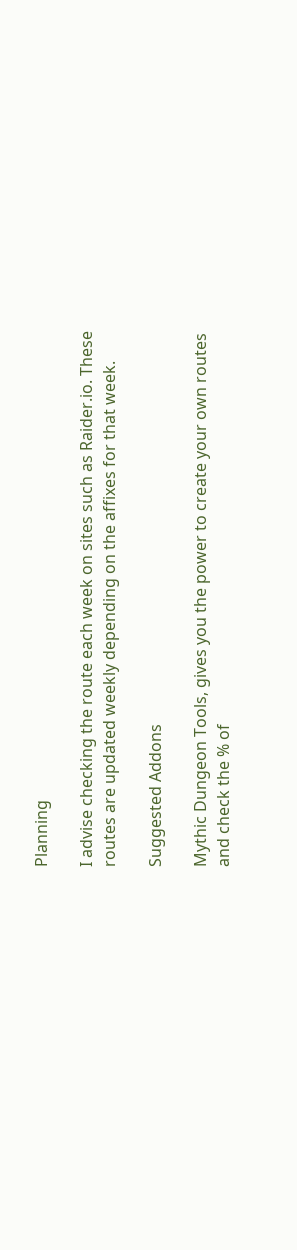Planning

I advise checking the route each week on sites such as Raider.io. These routes are updated weekly depending on the affixes for that week.

Suggested Addons

Mythic Dungeon Tools, gives you the power to create your own routes and check the % of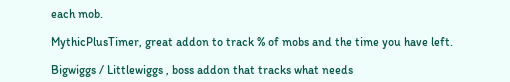each mob.

MythicPlusTimer, great addon to track % of mobs and the time you have left.

Bigwiggs / Littlewiggs , boss addon that tracks what needs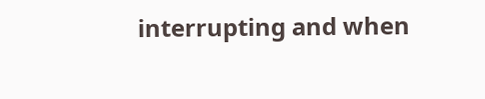interrupting and when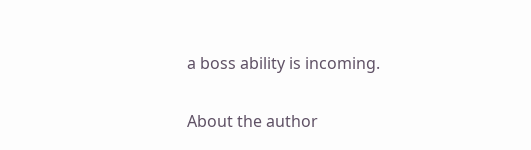a boss ability is incoming.

About the author